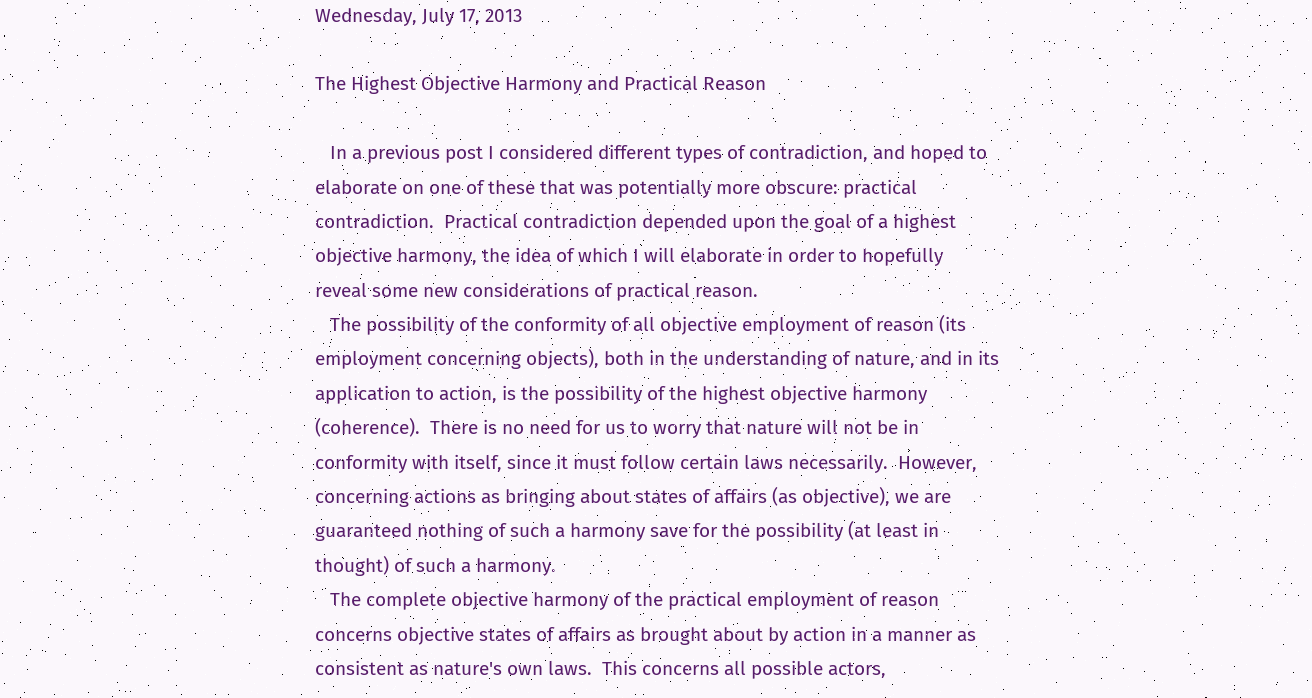Wednesday, July 17, 2013

The Highest Objective Harmony and Practical Reason

   In a previous post I considered different types of contradiction, and hoped to elaborate on one of these that was potentially more obscure: practical contradiction.  Practical contradiction depended upon the goal of a highest objective harmony, the idea of which I will elaborate in order to hopefully reveal some new considerations of practical reason.
   The possibility of the conformity of all objective employment of reason (its employment concerning objects), both in the understanding of nature, and in its application to action, is the possibility of the highest objective harmony (coherence).  There is no need for us to worry that nature will not be in conformity with itself, since it must follow certain laws necessarily.  However, concerning actions as bringing about states of affairs (as objective), we are guaranteed nothing of such a harmony save for the possibility (at least in thought) of such a harmony.
   The complete objective harmony of the practical employment of reason concerns objective states of affairs as brought about by action in a manner as consistent as nature's own laws.  This concerns all possible actors,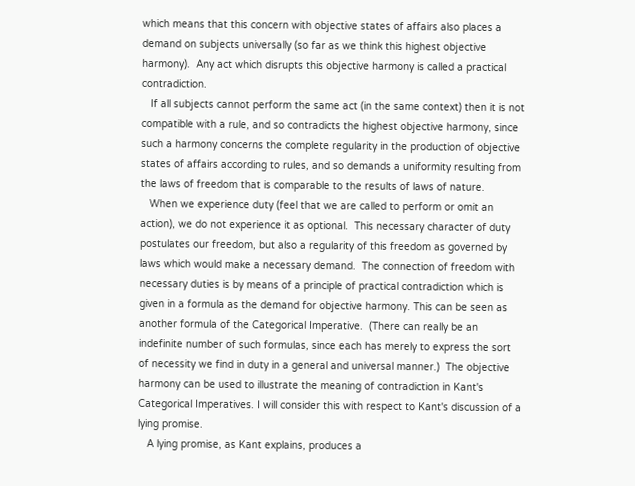which means that this concern with objective states of affairs also places a demand on subjects universally (so far as we think this highest objective harmony).  Any act which disrupts this objective harmony is called a practical contradiction.
   If all subjects cannot perform the same act (in the same context) then it is not compatible with a rule, and so contradicts the highest objective harmony, since such a harmony concerns the complete regularity in the production of objective states of affairs according to rules, and so demands a uniformity resulting from the laws of freedom that is comparable to the results of laws of nature.
   When we experience duty (feel that we are called to perform or omit an action), we do not experience it as optional.  This necessary character of duty postulates our freedom, but also a regularity of this freedom as governed by laws which would make a necessary demand.  The connection of freedom with necessary duties is by means of a principle of practical contradiction which is given in a formula as the demand for objective harmony. This can be seen as another formula of the Categorical Imperative.  (There can really be an indefinite number of such formulas, since each has merely to express the sort of necessity we find in duty in a general and universal manner.)  The objective harmony can be used to illustrate the meaning of contradiction in Kant's Categorical Imperatives. I will consider this with respect to Kant's discussion of a lying promise.
   A lying promise, as Kant explains, produces a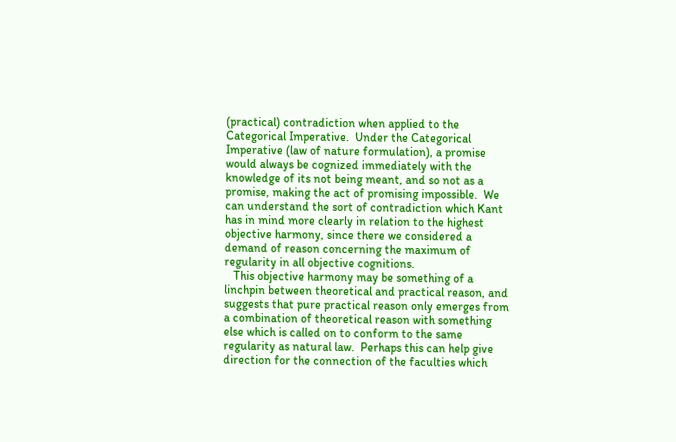(practical) contradiction when applied to the Categorical Imperative.  Under the Categorical Imperative (law of nature formulation), a promise would always be cognized immediately with the knowledge of its not being meant, and so not as a promise, making the act of promising impossible.  We can understand the sort of contradiction which Kant has in mind more clearly in relation to the highest objective harmony, since there we considered a demand of reason concerning the maximum of regularity in all objective cognitions.
   This objective harmony may be something of a linchpin between theoretical and practical reason, and suggests that pure practical reason only emerges from a combination of theoretical reason with something else which is called on to conform to the same regularity as natural law.  Perhaps this can help give direction for the connection of the faculties which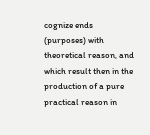cognize ends (purposes) with theoretical reason, and which result then in the production of a pure practical reason in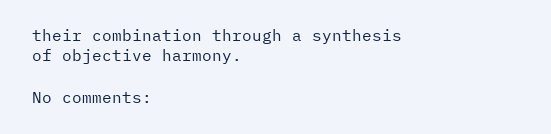their combination through a synthesis of objective harmony.

No comments: